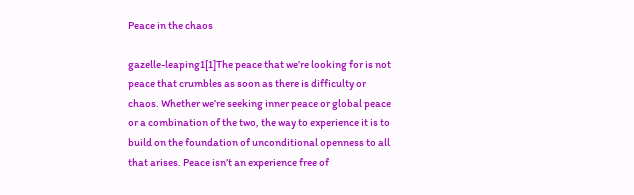Peace in the chaos

gazelle-leaping1[1]The peace that we’re looking for is not peace that crumbles as soon as there is difficulty or chaos. Whether we’re seeking inner peace or global peace or a combination of the two, the way to experience it is to build on the foundation of unconditional openness to all that arises. Peace isn’t an experience free of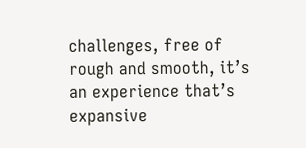challenges, free of rough and smooth, it’s an experience that’s expansive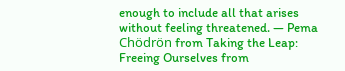enough to include all that arises without feeling threatened. — Pema Chödrön from Taking the Leap: Freeing Ourselves from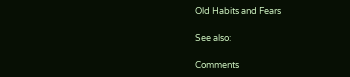Old Habits and Fears

See also:

Comments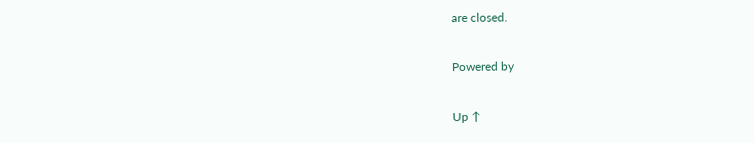are closed.

Powered by

Up ↑